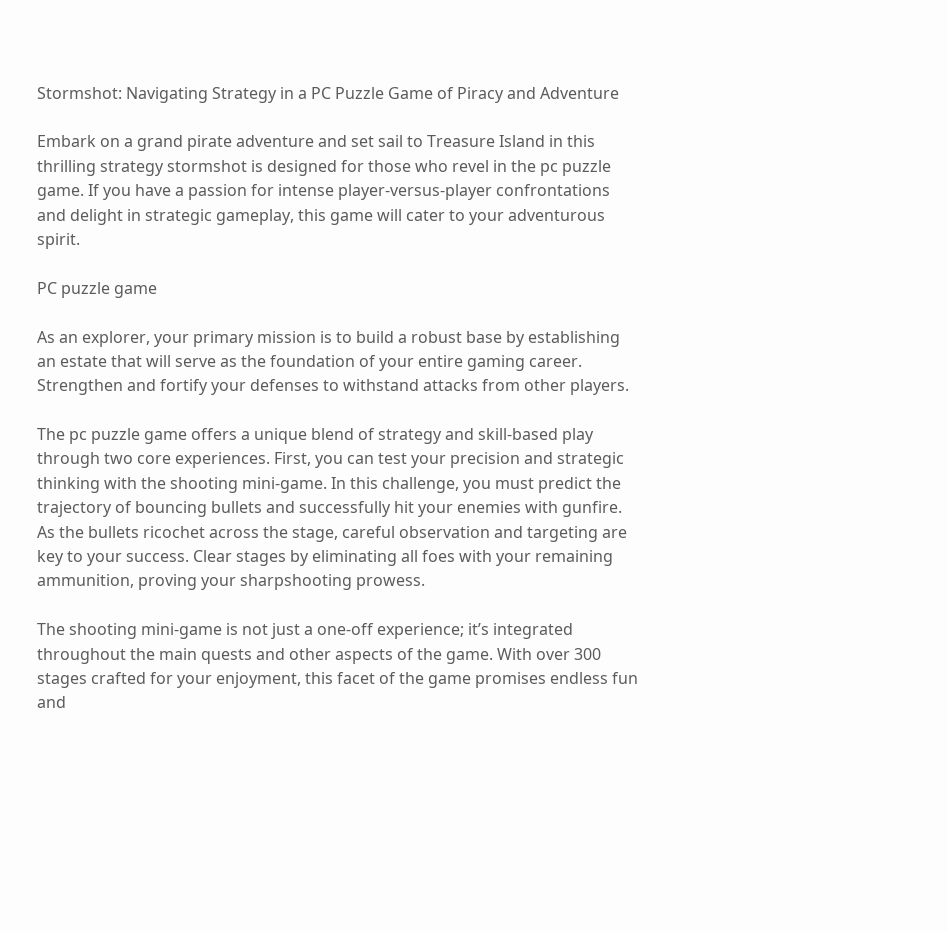Stormshot: Navigating Strategy in a PC Puzzle Game of Piracy and Adventure

Embark on a grand pirate adventure and set sail to Treasure Island in this thrilling strategy stormshot is designed for those who revel in the pc puzzle game. If you have a passion for intense player-versus-player confrontations and delight in strategic gameplay, this game will cater to your adventurous spirit.

PC puzzle game

As an explorer, your primary mission is to build a robust base by establishing an estate that will serve as the foundation of your entire gaming career. Strengthen and fortify your defenses to withstand attacks from other players.

The pc puzzle game offers a unique blend of strategy and skill-based play through two core experiences. First, you can test your precision and strategic thinking with the shooting mini-game. In this challenge, you must predict the trajectory of bouncing bullets and successfully hit your enemies with gunfire. As the bullets ricochet across the stage, careful observation and targeting are key to your success. Clear stages by eliminating all foes with your remaining ammunition, proving your sharpshooting prowess.

The shooting mini-game is not just a one-off experience; it’s integrated throughout the main quests and other aspects of the game. With over 300 stages crafted for your enjoyment, this facet of the game promises endless fun and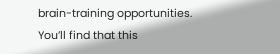brain-training opportunities. You’ll find that this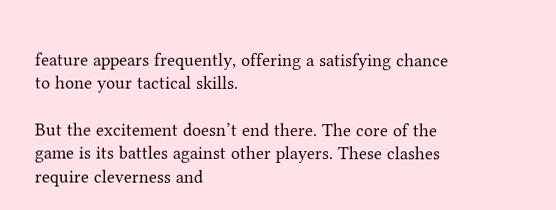feature appears frequently, offering a satisfying chance to hone your tactical skills.

But the excitement doesn’t end there. The core of the game is its battles against other players. These clashes require cleverness and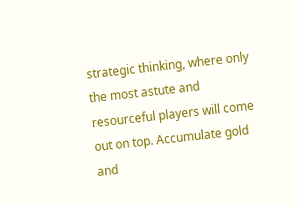strategic thinking, where only the most astute and resourceful players will come out on top. Accumulate gold and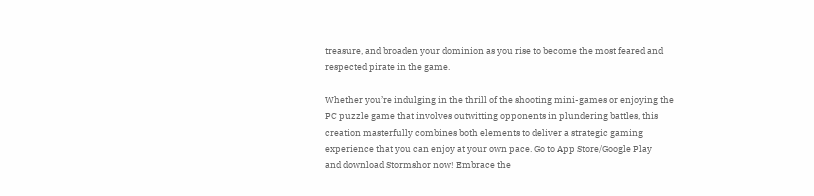treasure, and broaden your dominion as you rise to become the most feared and respected pirate in the game.

Whether you’re indulging in the thrill of the shooting mini-games or enjoying the PC puzzle game that involves outwitting opponents in plundering battles, this creation masterfully combines both elements to deliver a strategic gaming experience that you can enjoy at your own pace. Go to App Store/Google Play
and download Stormshor now! Embrace the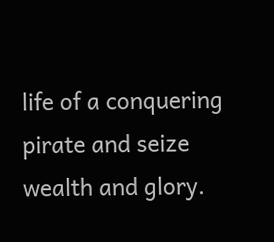life of a conquering pirate and seize wealth and glory.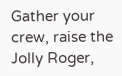Gather your crew, raise the Jolly Roger,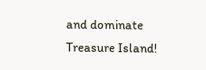and dominate Treasure Island!